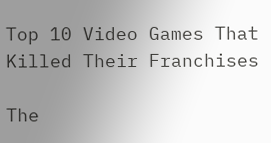Top 10 Video Games That Killed Their Franchises

The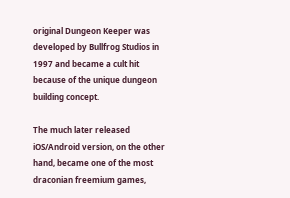original Dungeon Keeper was developed by Bullfrog Studios in 1997 and became a cult hit because of the unique dungeon building concept.

The much later released iOS/Android version, on the other hand, became one of the most draconian freemium games,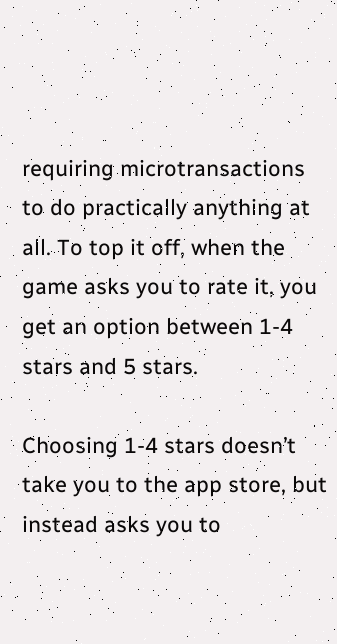requiring microtransactions to do practically anything at all. To top it off, when the game asks you to rate it, you get an option between 1-4 stars and 5 stars.

Choosing 1-4 stars doesn’t take you to the app store, but instead asks you to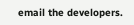email the developers.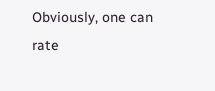Obviously, one can rate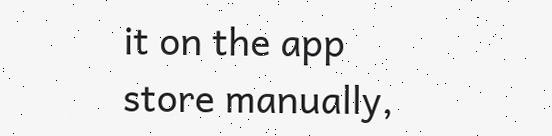it on the app store manually,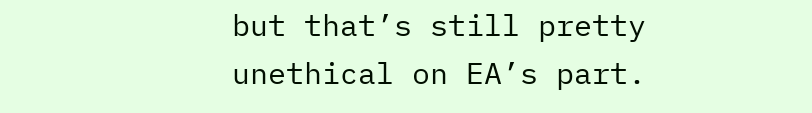but that’s still pretty unethical on EA’s part.